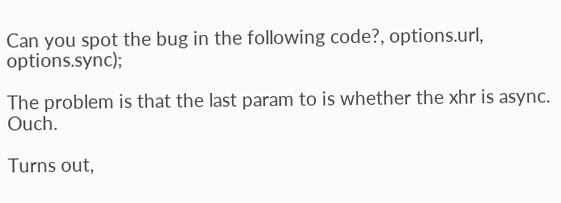Can you spot the bug in the following code?, options.url, options.sync);

The problem is that the last param to is whether the xhr is async. Ouch.

Turns out,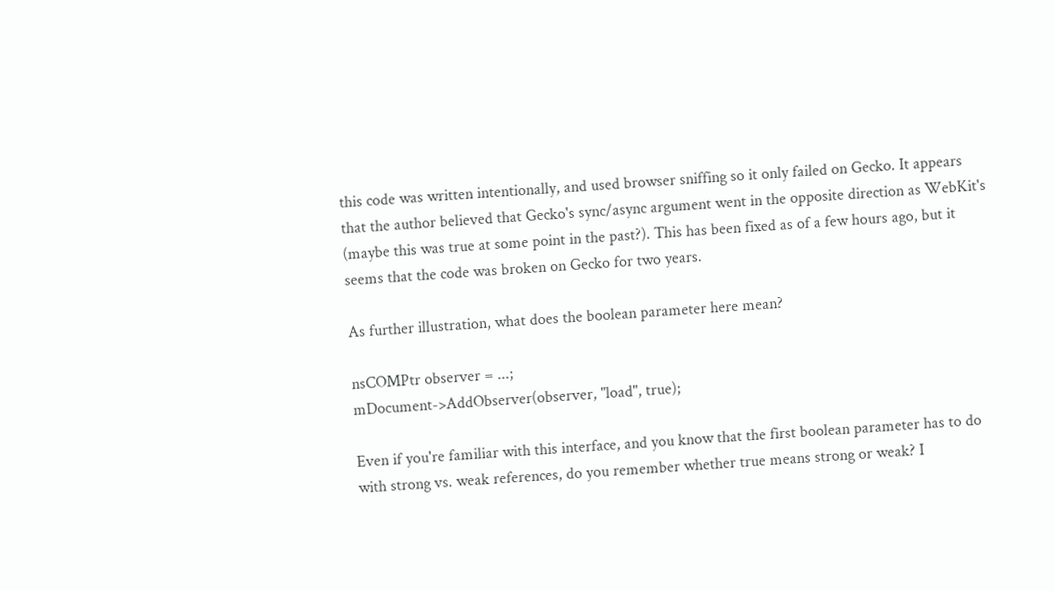this code was written intentionally, and used browser sniffing so it only failed on Gecko. It appears that the author believed that Gecko's sync/async argument went in the opposite direction as WebKit's (maybe this was true at some point in the past?). This has been fixed as of a few hours ago, but it seems that the code was broken on Gecko for two years.

As further illustration, what does the boolean parameter here mean?

nsCOMPtr observer = ...;
mDocument->AddObserver(observer, "load", true);

Even if you're familiar with this interface, and you know that the first boolean parameter has to do with strong vs. weak references, do you remember whether true means strong or weak? I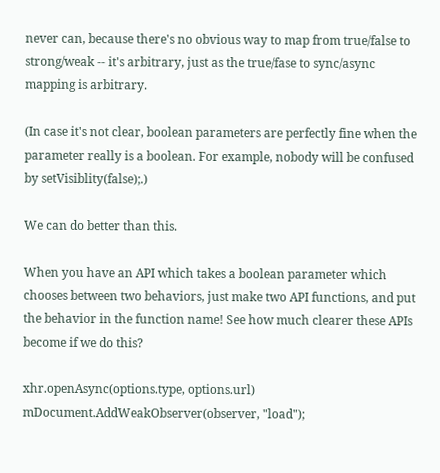never can, because there's no obvious way to map from true/false to strong/weak -- it's arbitrary, just as the true/fase to sync/async mapping is arbitrary.

(In case it's not clear, boolean parameters are perfectly fine when the parameter really is a boolean. For example, nobody will be confused by setVisiblity(false);.)

We can do better than this.

When you have an API which takes a boolean parameter which chooses between two behaviors, just make two API functions, and put the behavior in the function name! See how much clearer these APIs become if we do this?

xhr.openAsync(options.type, options.url)
mDocument.AddWeakObserver(observer, "load");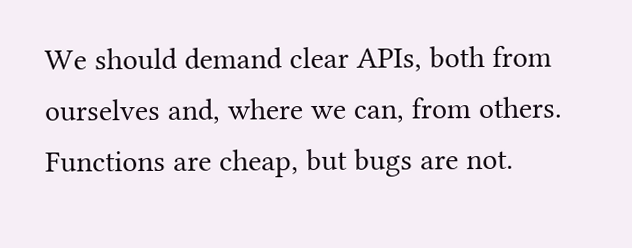We should demand clear APIs, both from ourselves and, where we can, from others. Functions are cheap, but bugs are not.